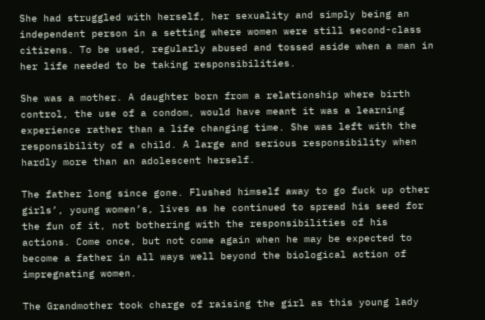She had struggled with herself, her sexuality and simply being an independent person in a setting where women were still second-class citizens. To be used, regularly abused and tossed aside when a man in her life needed to be taking responsibilities.

She was a mother. A daughter born from a relationship where birth control, the use of a condom, would have meant it was a learning experience rather than a life changing time. She was left with the responsibility of a child. A large and serious responsibility when hardly more than an adolescent herself.

The father long since gone. Flushed himself away to go fuck up other girls’, young women’s, lives as he continued to spread his seed for the fun of it, not bothering with the responsibilities of his actions. Come once, but not come again when he may be expected to become a father in all ways well beyond the biological action of impregnating women.

The Grandmother took charge of raising the girl as this young lady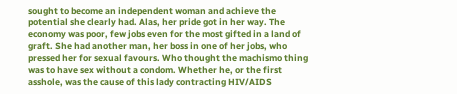sought to become an independent woman and achieve the potential she clearly had. Alas, her pride got in her way. The economy was poor, few jobs even for the most gifted in a land of graft. She had another man, her boss in one of her jobs, who pressed her for sexual favours. Who thought the machismo thing was to have sex without a condom. Whether he, or the first asshole, was the cause of this lady contracting HIV/AIDS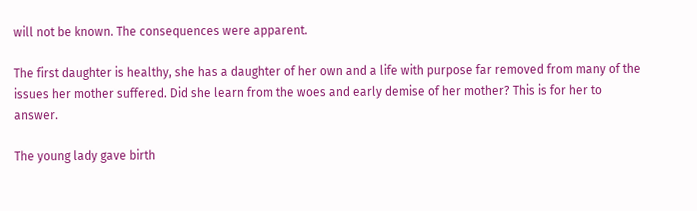will not be known. The consequences were apparent.

The first daughter is healthy, she has a daughter of her own and a life with purpose far removed from many of the issues her mother suffered. Did she learn from the woes and early demise of her mother? This is for her to answer.

The young lady gave birth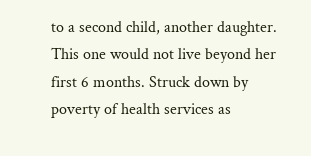to a second child, another daughter. This one would not live beyond her first 6 months. Struck down by poverty of health services as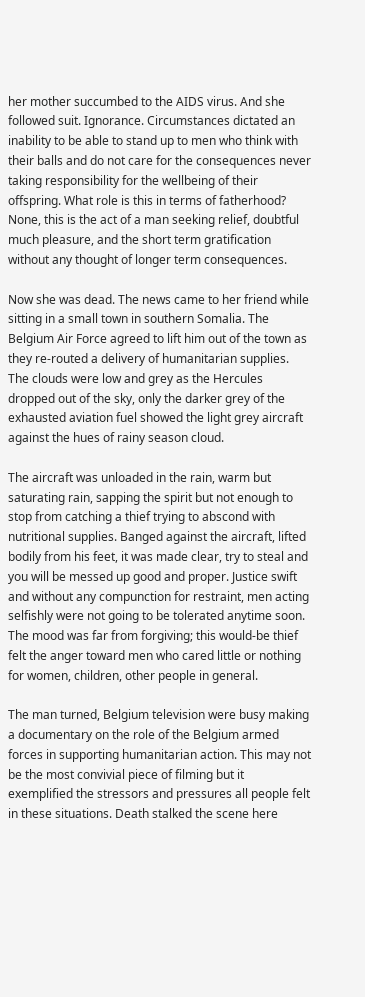her mother succumbed to the AIDS virus. And she followed suit. Ignorance. Circumstances dictated an inability to be able to stand up to men who think with their balls and do not care for the consequences never taking responsibility for the wellbeing of their offspring. What role is this in terms of fatherhood? None, this is the act of a man seeking relief, doubtful much pleasure, and the short term gratification without any thought of longer term consequences.

Now she was dead. The news came to her friend while sitting in a small town in southern Somalia. The Belgium Air Force agreed to lift him out of the town as they re-routed a delivery of humanitarian supplies. The clouds were low and grey as the Hercules dropped out of the sky, only the darker grey of the exhausted aviation fuel showed the light grey aircraft against the hues of rainy season cloud.

The aircraft was unloaded in the rain, warm but saturating rain, sapping the spirit but not enough to stop from catching a thief trying to abscond with nutritional supplies. Banged against the aircraft, lifted bodily from his feet, it was made clear, try to steal and you will be messed up good and proper. Justice swift and without any compunction for restraint, men acting selfishly were not going to be tolerated anytime soon. The mood was far from forgiving; this would-be thief felt the anger toward men who cared little or nothing for women, children, other people in general.

The man turned, Belgium television were busy making a documentary on the role of the Belgium armed forces in supporting humanitarian action. This may not be the most convivial piece of filming but it exemplified the stressors and pressures all people felt in these situations. Death stalked the scene here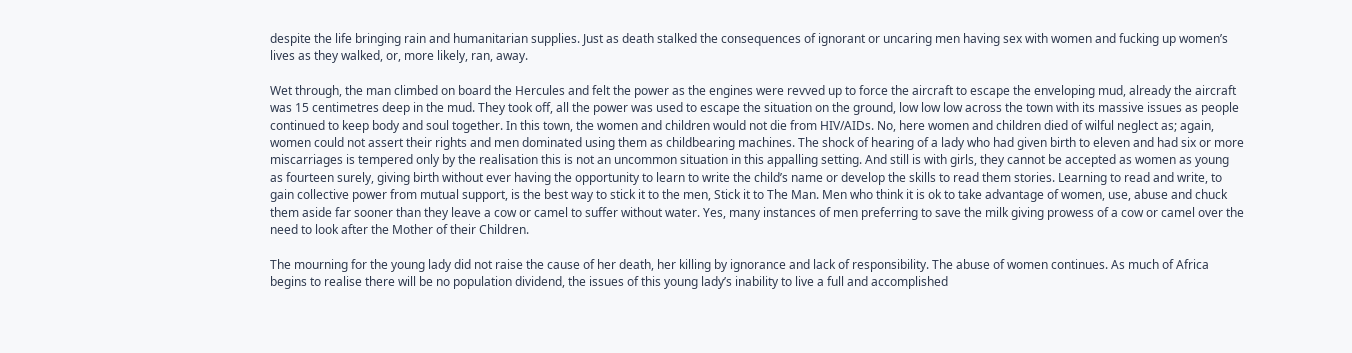despite the life bringing rain and humanitarian supplies. Just as death stalked the consequences of ignorant or uncaring men having sex with women and fucking up women’s lives as they walked, or, more likely, ran, away.

Wet through, the man climbed on board the Hercules and felt the power as the engines were revved up to force the aircraft to escape the enveloping mud, already the aircraft was 15 centimetres deep in the mud. They took off, all the power was used to escape the situation on the ground, low low low across the town with its massive issues as people continued to keep body and soul together. In this town, the women and children would not die from HIV/AIDs. No, here women and children died of wilful neglect as; again, women could not assert their rights and men dominated using them as childbearing machines. The shock of hearing of a lady who had given birth to eleven and had six or more miscarriages is tempered only by the realisation this is not an uncommon situation in this appalling setting. And still is with girls, they cannot be accepted as women as young as fourteen surely, giving birth without ever having the opportunity to learn to write the child’s name or develop the skills to read them stories. Learning to read and write, to gain collective power from mutual support, is the best way to stick it to the men, Stick it to The Man. Men who think it is ok to take advantage of women, use, abuse and chuck them aside far sooner than they leave a cow or camel to suffer without water. Yes, many instances of men preferring to save the milk giving prowess of a cow or camel over the need to look after the Mother of their Children.

The mourning for the young lady did not raise the cause of her death, her killing by ignorance and lack of responsibility. The abuse of women continues. As much of Africa begins to realise there will be no population dividend, the issues of this young lady’s inability to live a full and accomplished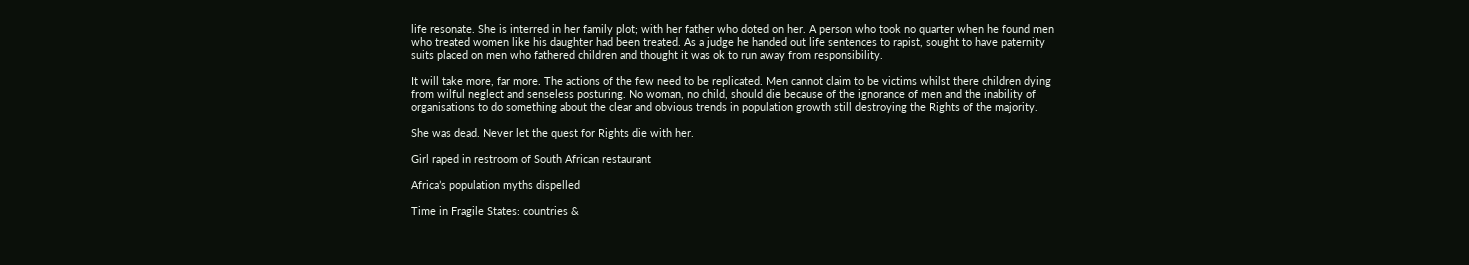life resonate. She is interred in her family plot; with her father who doted on her. A person who took no quarter when he found men who treated women like his daughter had been treated. As a judge he handed out life sentences to rapist, sought to have paternity suits placed on men who fathered children and thought it was ok to run away from responsibility.

It will take more, far more. The actions of the few need to be replicated. Men cannot claim to be victims whilst there children dying from wilful neglect and senseless posturing. No woman, no child, should die because of the ignorance of men and the inability of organisations to do something about the clear and obvious trends in population growth still destroying the Rights of the majority.

She was dead. Never let the quest for Rights die with her.

Girl raped in restroom of South African restaurant

Africa’s population myths dispelled

Time in Fragile States: countries &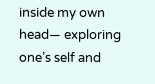inside my own head— exploring one’s self and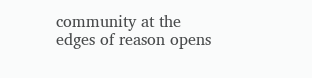community at the edges of reason opens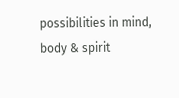possibilities in mind, body & spirit